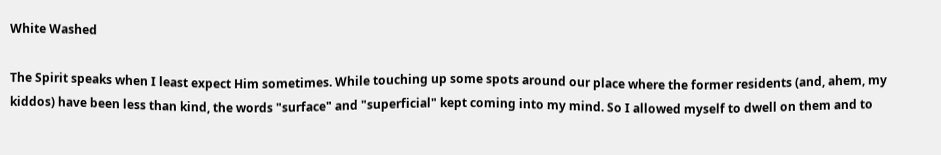White Washed

The Spirit speaks when I least expect Him sometimes. While touching up some spots around our place where the former residents (and, ahem, my kiddos) have been less than kind, the words "surface" and "superficial" kept coming into my mind. So I allowed myself to dwell on them and to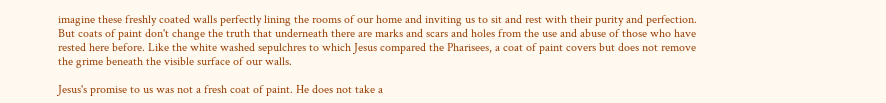imagine these freshly coated walls perfectly lining the rooms of our home and inviting us to sit and rest with their purity and perfection. But coats of paint don't change the truth that underneath there are marks and scars and holes from the use and abuse of those who have rested here before. Like the white washed sepulchres to which Jesus compared the Pharisees, a coat of paint covers but does not remove the grime beneath the visible surface of our walls.

Jesus's promise to us was not a fresh coat of paint. He does not take a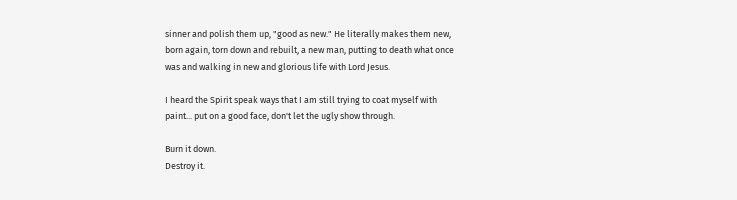sinner and polish them up, "good as new." He literally makes them new, born again, torn down and rebuilt, a new man, putting to death what once was and walking in new and glorious life with Lord Jesus.

I heard the Spirit speak ways that I am still trying to coat myself with paint... put on a good face, don't let the ugly show through.

Burn it down.
Destroy it.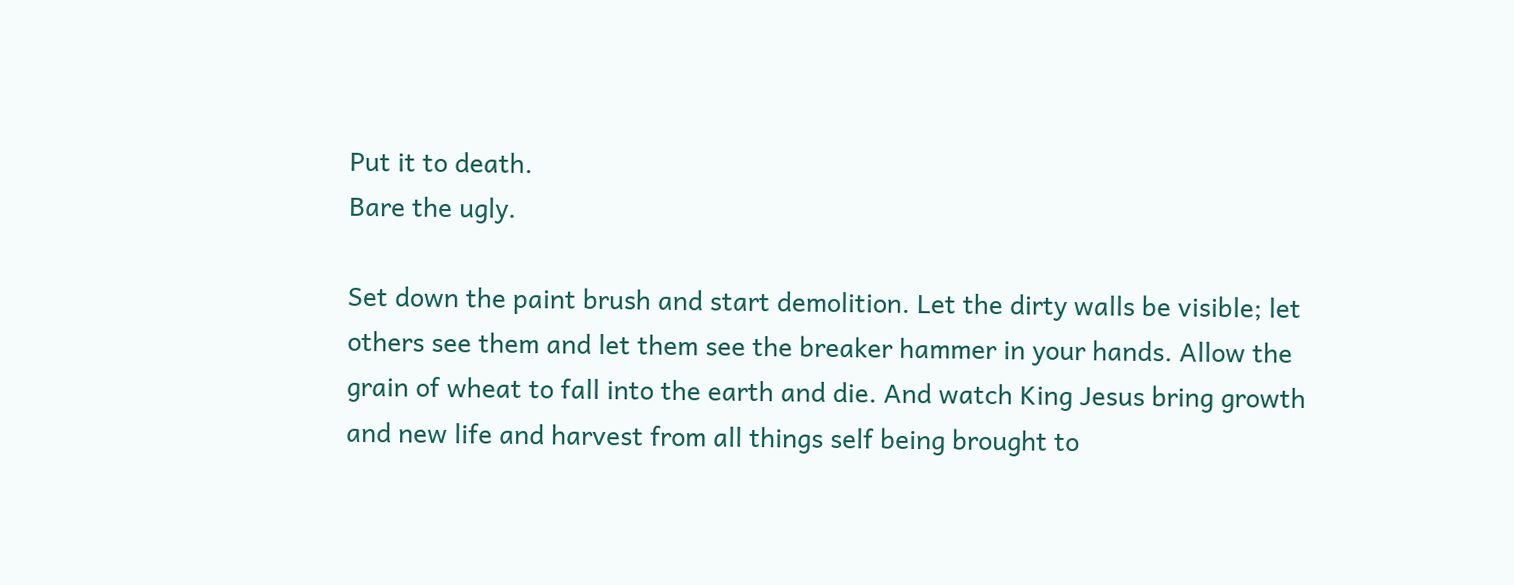Put it to death.
Bare the ugly.

Set down the paint brush and start demolition. Let the dirty walls be visible; let others see them and let them see the breaker hammer in your hands. Allow the grain of wheat to fall into the earth and die. And watch King Jesus bring growth and new life and harvest from all things self being brought to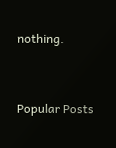nothing.


Popular Posts